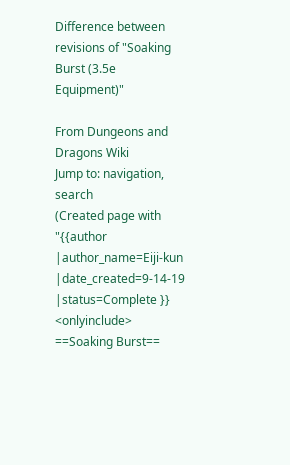Difference between revisions of "Soaking Burst (3.5e Equipment)"

From Dungeons and Dragons Wiki
Jump to: navigation, search
(Created page with "{{author |author_name=Eiji-kun |date_created=9-14-19 |status=Complete }} <onlyinclude> ==Soaking Burst==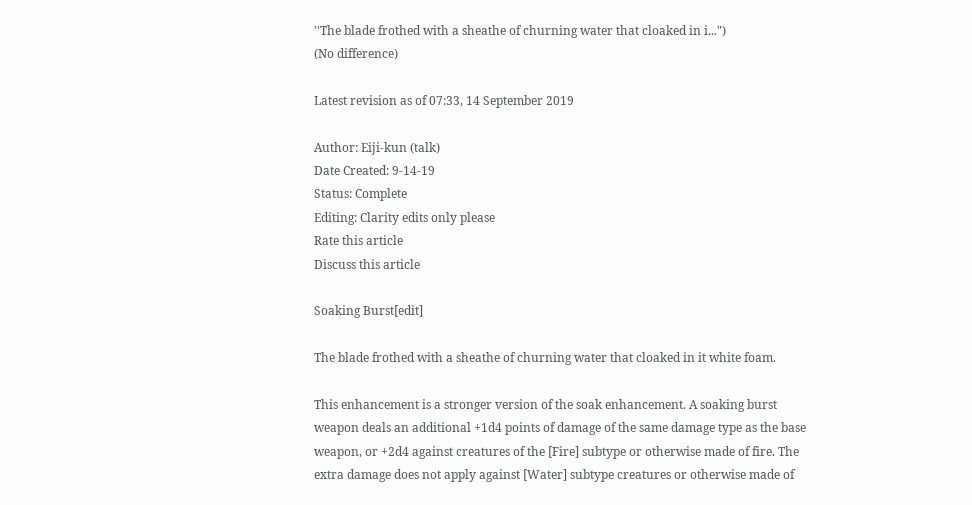''The blade frothed with a sheathe of churning water that cloaked in i...")
(No difference)

Latest revision as of 07:33, 14 September 2019

Author: Eiji-kun (talk)
Date Created: 9-14-19
Status: Complete
Editing: Clarity edits only please
Rate this article
Discuss this article

Soaking Burst[edit]

The blade frothed with a sheathe of churning water that cloaked in it white foam.

This enhancement is a stronger version of the soak enhancement. A soaking burst weapon deals an additional +1d4 points of damage of the same damage type as the base weapon, or +2d4 against creatures of the [Fire] subtype or otherwise made of fire. The extra damage does not apply against [Water] subtype creatures or otherwise made of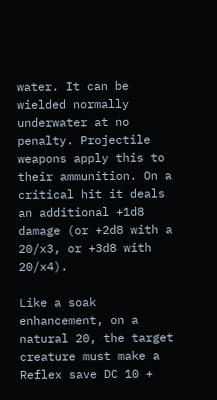water. It can be wielded normally underwater at no penalty. Projectile weapons apply this to their ammunition. On a critical hit it deals an additional +1d8 damage (or +2d8 with a 20/x3, or +3d8 with 20/x4).

Like a soak enhancement, on a natural 20, the target creature must make a Reflex save DC 10 +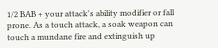1/2 BAB + your attack's ability modifier or fall prone. As a touch attack, a soak weapon can touch a mundane fire and extinguish up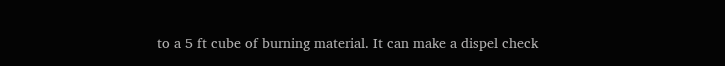to a 5 ft cube of burning material. It can make a dispel check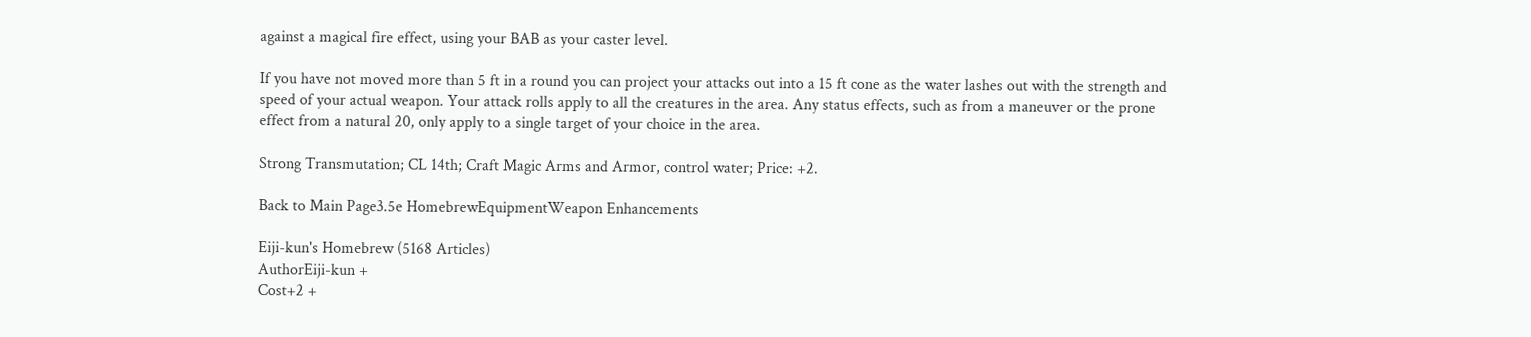against a magical fire effect, using your BAB as your caster level.

If you have not moved more than 5 ft in a round you can project your attacks out into a 15 ft cone as the water lashes out with the strength and speed of your actual weapon. Your attack rolls apply to all the creatures in the area. Any status effects, such as from a maneuver or the prone effect from a natural 20, only apply to a single target of your choice in the area.

Strong Transmutation; CL 14th; Craft Magic Arms and Armor, control water; Price: +2.

Back to Main Page3.5e HomebrewEquipmentWeapon Enhancements

Eiji-kun's Homebrew (5168 Articles)
AuthorEiji-kun +
Cost+2 +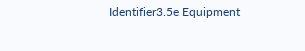Identifier3.5e Equipment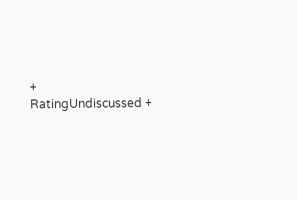+
RatingUndiscussed +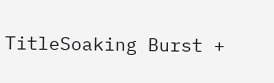TitleSoaking Burst +